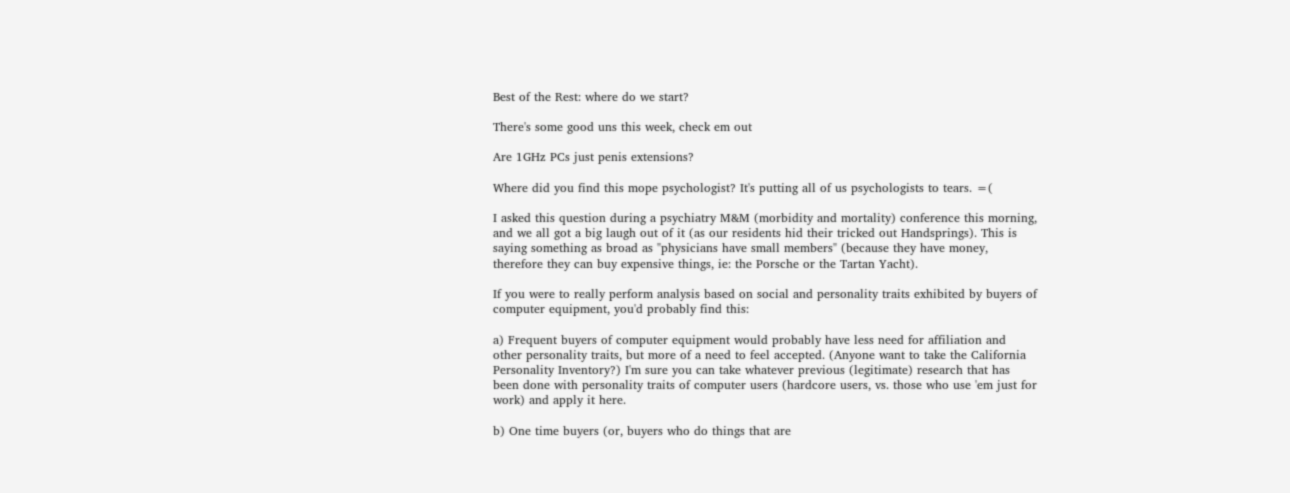Best of the Rest: where do we start?

There's some good uns this week, check em out

Are 1GHz PCs just penis extensions?

Where did you find this mope psychologist? It's putting all of us psychologists to tears. =(

I asked this question during a psychiatry M&M (morbidity and mortality) conference this morning, and we all got a big laugh out of it (as our residents hid their tricked out Handsprings). This is saying something as broad as "physicians have small members" (because they have money, therefore they can buy expensive things, ie: the Porsche or the Tartan Yacht).

If you were to really perform analysis based on social and personality traits exhibited by buyers of computer equipment, you'd probably find this:

a) Frequent buyers of computer equipment would probably have less need for affiliation and other personality traits, but more of a need to feel accepted. (Anyone want to take the California Personality Inventory?) I'm sure you can take whatever previous (legitimate) research that has been done with personality traits of computer users (hardcore users, vs. those who use 'em just for work) and apply it here.

b) One time buyers (or, buyers who do things that are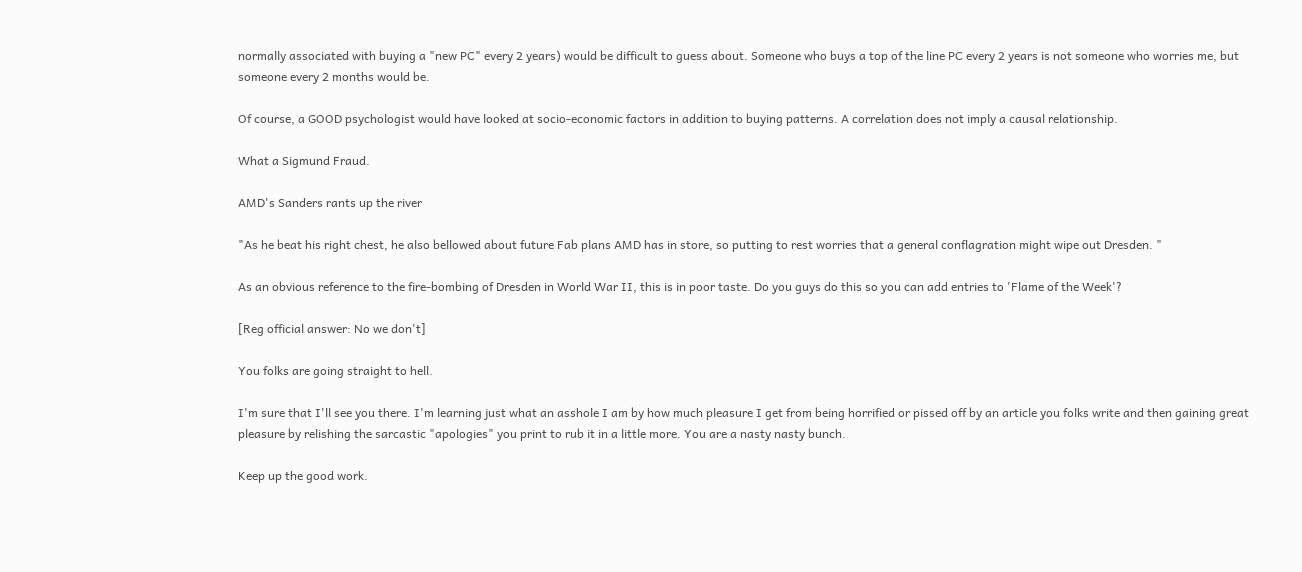normally associated with buying a "new PC" every 2 years) would be difficult to guess about. Someone who buys a top of the line PC every 2 years is not someone who worries me, but someone every 2 months would be.

Of course, a GOOD psychologist would have looked at socio-economic factors in addition to buying patterns. A correlation does not imply a causal relationship.

What a Sigmund Fraud.

AMD's Sanders rants up the river

"As he beat his right chest, he also bellowed about future Fab plans AMD has in store, so putting to rest worries that a general conflagration might wipe out Dresden. "

As an obvious reference to the fire-bombing of Dresden in World War II, this is in poor taste. Do you guys do this so you can add entries to 'Flame of the Week'?

[Reg official answer: No we don't]

You folks are going straight to hell.

I'm sure that I'll see you there. I'm learning just what an asshole I am by how much pleasure I get from being horrified or pissed off by an article you folks write and then gaining great pleasure by relishing the sarcastic "apologies" you print to rub it in a little more. You are a nasty nasty bunch.

Keep up the good work.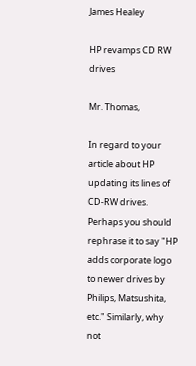James Healey

HP revamps CD RW drives

Mr. Thomas,

In regard to your article about HP updating its lines of CD-RW drives. Perhaps you should rephrase it to say "HP adds corporate logo to newer drives by Philips, Matsushita, etc." Similarly, why not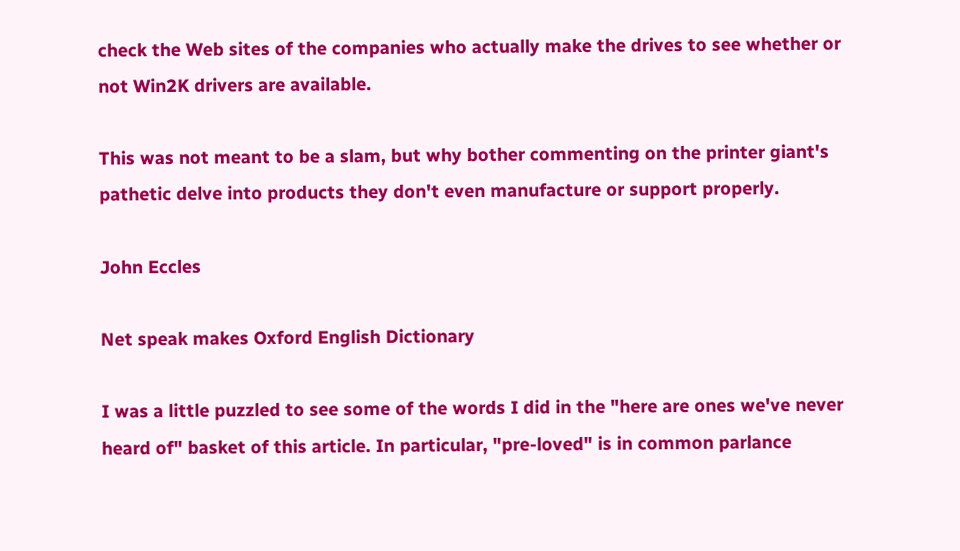check the Web sites of the companies who actually make the drives to see whether or not Win2K drivers are available.

This was not meant to be a slam, but why bother commenting on the printer giant's pathetic delve into products they don't even manufacture or support properly.

John Eccles

Net speak makes Oxford English Dictionary

I was a little puzzled to see some of the words I did in the "here are ones we've never heard of" basket of this article. In particular, "pre-loved" is in common parlance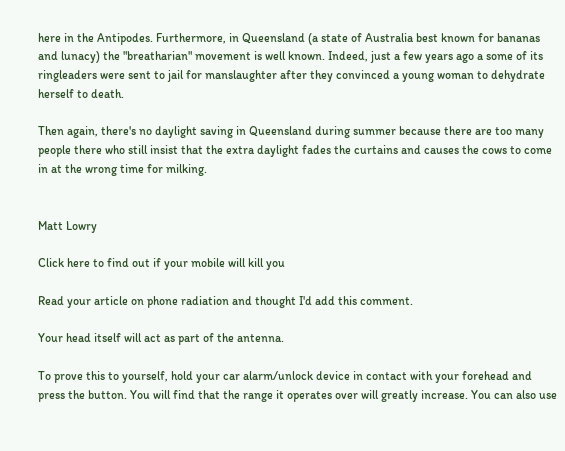here in the Antipodes. Furthermore, in Queensland (a state of Australia best known for bananas and lunacy) the "breatharian" movement is well known. Indeed, just a few years ago a some of its ringleaders were sent to jail for manslaughter after they convinced a young woman to dehydrate herself to death.

Then again, there's no daylight saving in Queensland during summer because there are too many people there who still insist that the extra daylight fades the curtains and causes the cows to come in at the wrong time for milking.


Matt Lowry

Click here to find out if your mobile will kill you

Read your article on phone radiation and thought I'd add this comment.

Your head itself will act as part of the antenna.

To prove this to yourself, hold your car alarm/unlock device in contact with your forehead and press the button. You will find that the range it operates over will greatly increase. You can also use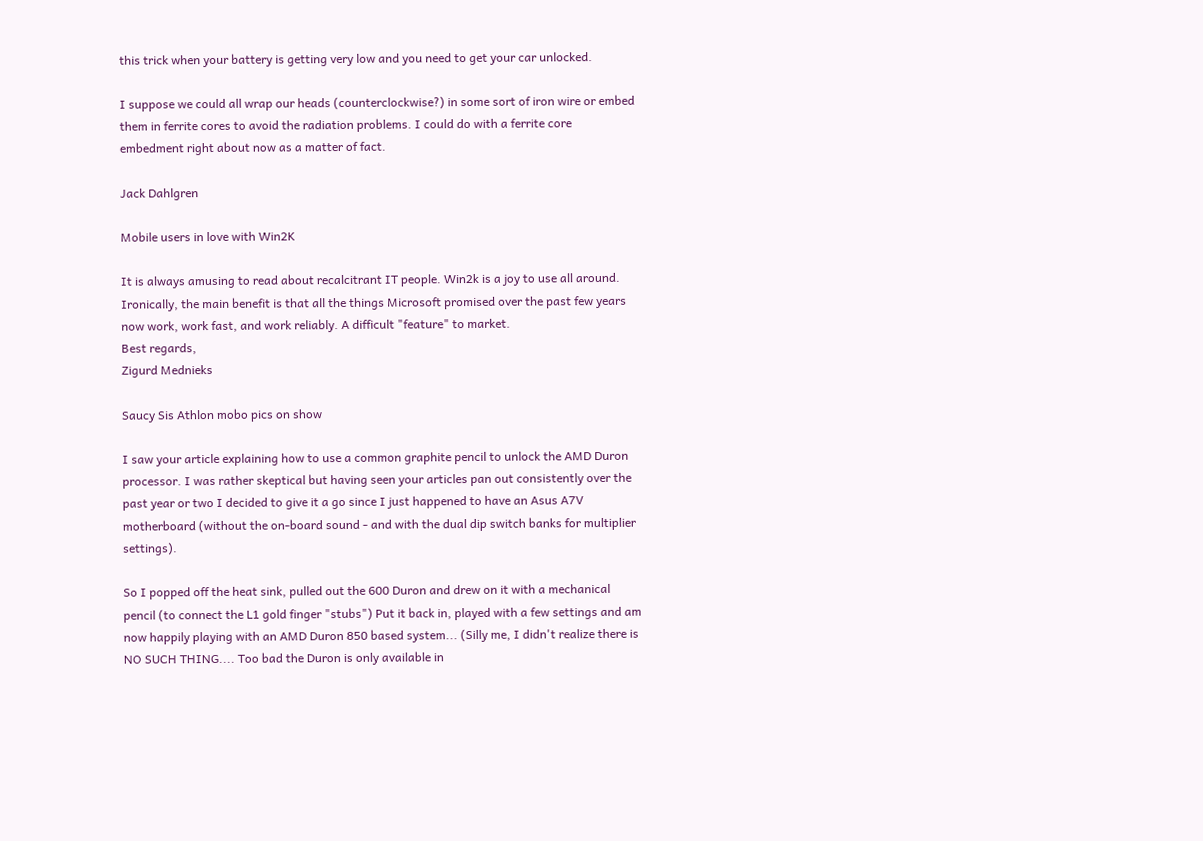this trick when your battery is getting very low and you need to get your car unlocked.

I suppose we could all wrap our heads (counterclockwise?) in some sort of iron wire or embed them in ferrite cores to avoid the radiation problems. I could do with a ferrite core embedment right about now as a matter of fact.

Jack Dahlgren

Mobile users in love with Win2K

It is always amusing to read about recalcitrant IT people. Win2k is a joy to use all around. Ironically, the main benefit is that all the things Microsoft promised over the past few years now work, work fast, and work reliably. A difficult "feature" to market.
Best regards,
Zigurd Mednieks

Saucy Sis Athlon mobo pics on show

I saw your article explaining how to use a common graphite pencil to unlock the AMD Duron processor. I was rather skeptical but having seen your articles pan out consistently over the past year or two I decided to give it a go since I just happened to have an Asus A7V motherboard (without the on-board sound - and with the dual dip switch banks for multiplier settings).

So I popped off the heat sink, pulled out the 600 Duron and drew on it with a mechanical pencil (to connect the L1 gold finger "stubs") Put it back in, played with a few settings and am now happily playing with an AMD Duron 850 based system... (Silly me, I didn't realize there is NO SUCH THING.... Too bad the Duron is only available in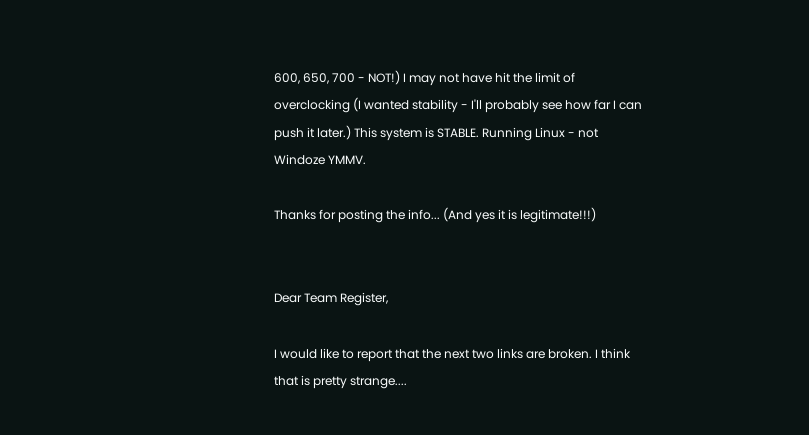600, 650, 700 - NOT!) I may not have hit the limit of overclocking (I wanted stability - I'll probably see how far I can push it later.) This system is STABLE. Running Linux - not Windoze YMMV.

Thanks for posting the info... (And yes it is legitimate!!!)


Dear Team Register,

I would like to report that the next two links are broken. I think that is pretty strange....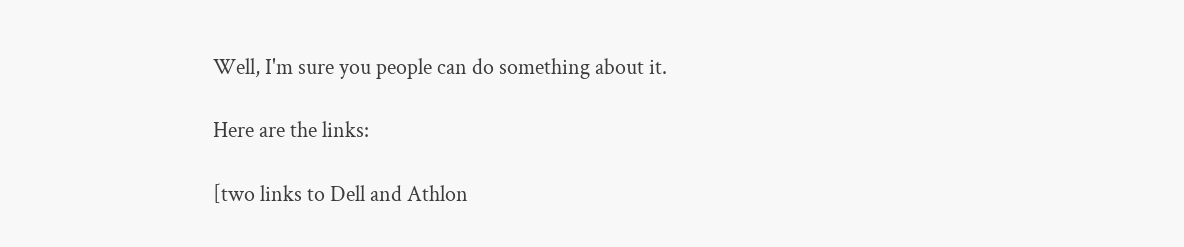Well, I'm sure you people can do something about it.

Here are the links:

[two links to Dell and Athlon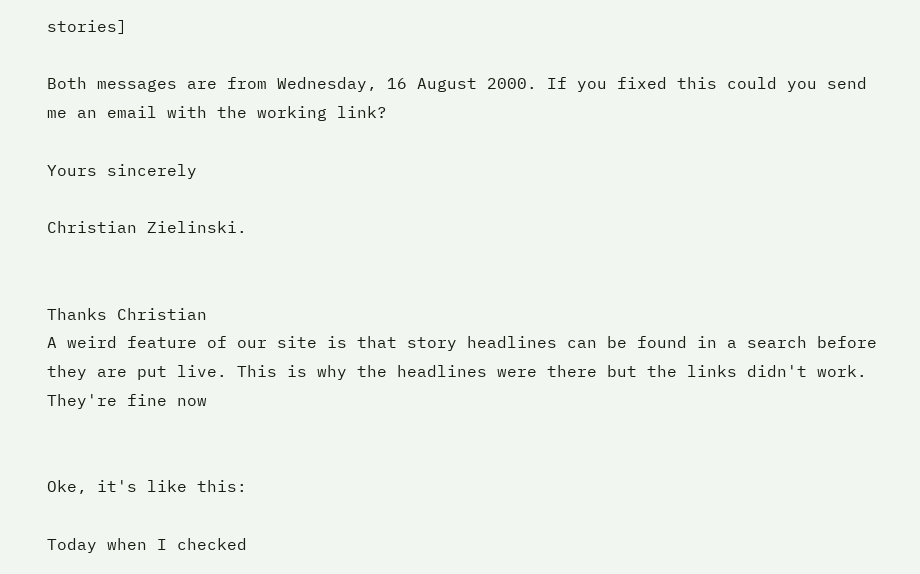stories]

Both messages are from Wednesday, 16 August 2000. If you fixed this could you send me an email with the working link?

Yours sincerely

Christian Zielinski.


Thanks Christian
A weird feature of our site is that story headlines can be found in a search before they are put live. This is why the headlines were there but the links didn't work. They're fine now


Oke, it's like this:

Today when I checked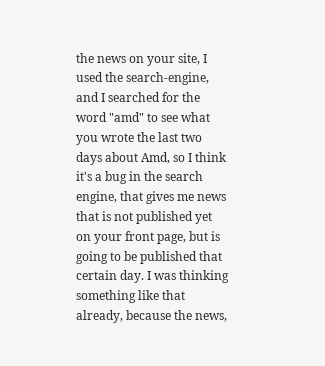the news on your site, I used the search-engine, and I searched for the word "amd" to see what you wrote the last two days about Amd, so I think it's a bug in the search engine, that gives me news that is not published yet on your front page, but is going to be published that certain day. I was thinking something like that already, because the news,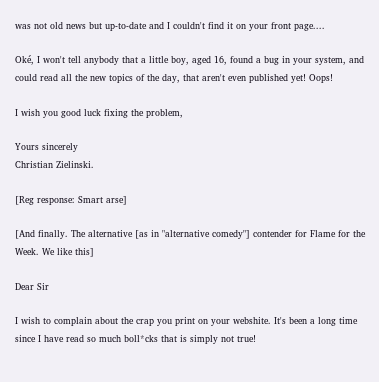was not old news but up-to-date and I couldn't find it on your front page....

Oké, I won't tell anybody that a little boy, aged 16, found a bug in your system, and could read all the new topics of the day, that aren't even published yet! Oops!

I wish you good luck fixing the problem,

Yours sincerely
Christian Zielinski.

[Reg response: Smart arse]

[And finally. The alternative [as in "alternative comedy"] contender for Flame for the Week. We like this]

Dear Sir

I wish to complain about the crap you print on your webshite. It's been a long time since I have read so much boll*cks that is simply not true!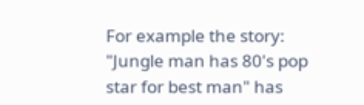For example the story: "Jungle man has 80's pop star for best man" has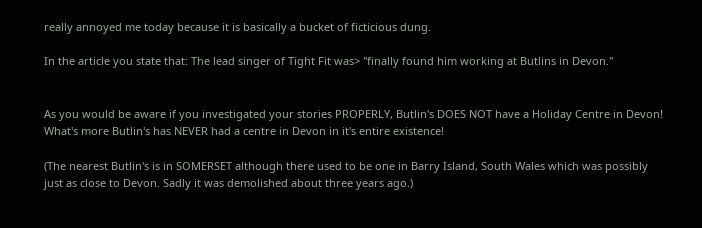really annoyed me today because it is basically a bucket of ficticious dung.

In the article you state that: The lead singer of Tight Fit was> "finally found him working at Butlins in Devon."


As you would be aware if you investigated your stories PROPERLY, Butlin's DOES NOT have a Holiday Centre in Devon! What's more Butlin's has NEVER had a centre in Devon in it's entire existence!

(The nearest Butlin's is in SOMERSET although there used to be one in Barry Island, South Wales which was possibly just as close to Devon. Sadly it was demolished about three years ago.)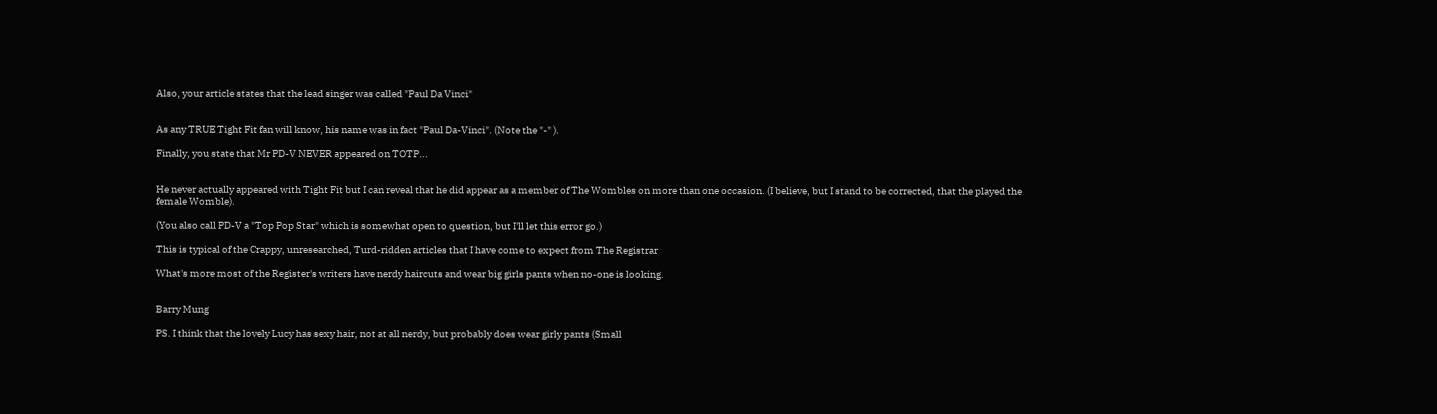Also, your article states that the lead singer was called "Paul Da Vinci"


As any TRUE Tight Fit fan will know, his name was in fact "Paul Da-Vinci". (Note the "-" ).

Finally, you state that Mr PD-V NEVER appeared on TOTP...


He never actually appeared with Tight Fit but I can reveal that he did appear as a member of The Wombles on more than one occasion. (I believe, but I stand to be corrected, that the played the female Womble).

(You also call PD-V a "Top Pop Star" which is somewhat open to question, but I'll let this error go.)

This is typical of the Crappy, unresearched, Turd-ridden articles that I have come to expect from The Registrar

What's more most of the Register's writers have nerdy haircuts and wear big girls pants when no-one is looking.


Barry Mung

PS. I think that the lovely Lucy has sexy hair, not at all nerdy, but probably does wear girly pants (Small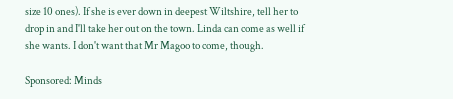size 10 ones). If she is ever down in deepest Wiltshire, tell her to drop in and I'll take her out on the town. Linda can come as well if she wants. I don't want that Mr Magoo to come, though.

Sponsored: Minds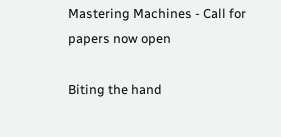Mastering Machines - Call for papers now open

Biting the hand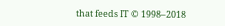that feeds IT © 1998–2018